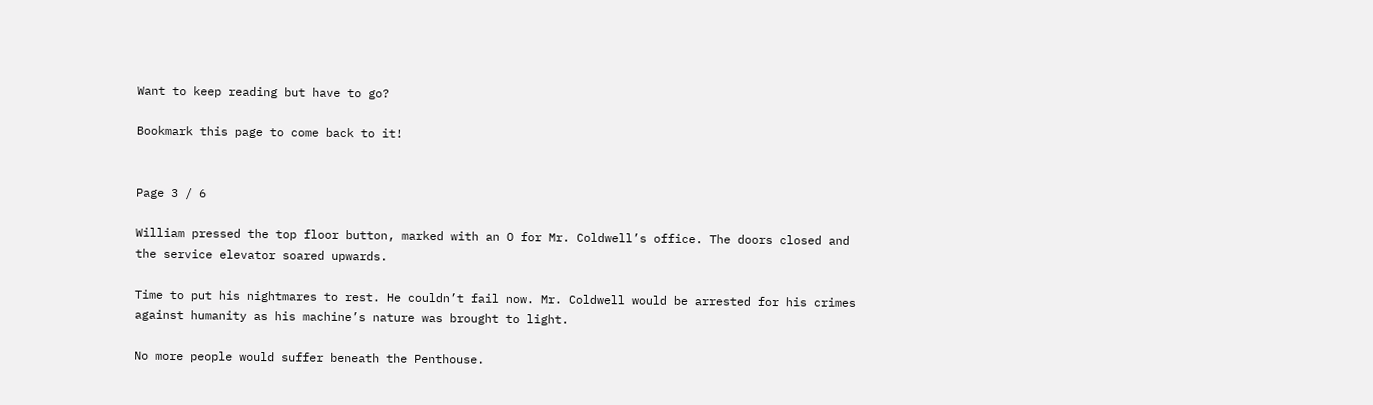Want to keep reading but have to go?

Bookmark this page to come back to it!


Page 3 / 6

William pressed the top floor button, marked with an O for Mr. Coldwell’s office. The doors closed and the service elevator soared upwards.

Time to put his nightmares to rest. He couldn’t fail now. Mr. Coldwell would be arrested for his crimes against humanity as his machine’s nature was brought to light.

No more people would suffer beneath the Penthouse.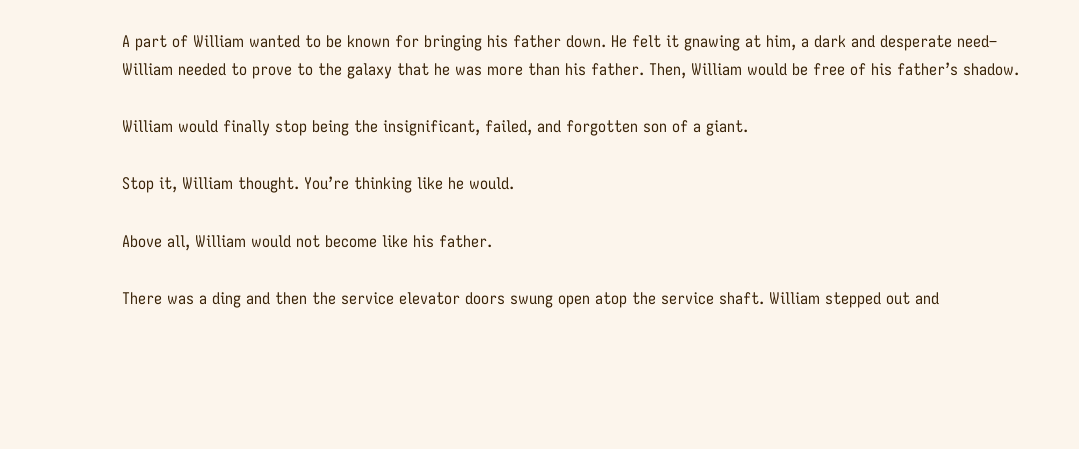A part of William wanted to be known for bringing his father down. He felt it gnawing at him, a dark and desperate need– William needed to prove to the galaxy that he was more than his father. Then, William would be free of his father’s shadow.

William would finally stop being the insignificant, failed, and forgotten son of a giant.

Stop it, William thought. You’re thinking like he would.

Above all, William would not become like his father.

There was a ding and then the service elevator doors swung open atop the service shaft. William stepped out and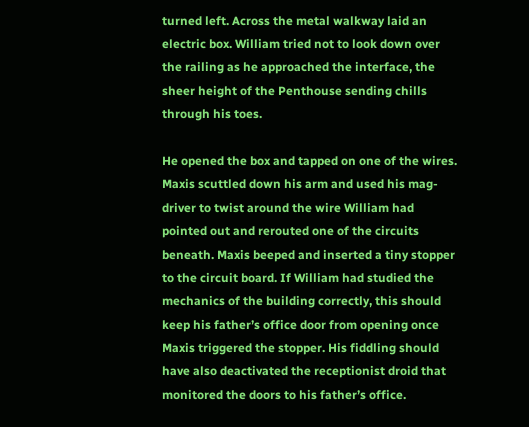turned left. Across the metal walkway laid an electric box. William tried not to look down over the railing as he approached the interface, the sheer height of the Penthouse sending chills through his toes.

He opened the box and tapped on one of the wires. Maxis scuttled down his arm and used his mag-driver to twist around the wire William had pointed out and rerouted one of the circuits beneath. Maxis beeped and inserted a tiny stopper to the circuit board. If William had studied the mechanics of the building correctly, this should keep his father’s office door from opening once Maxis triggered the stopper. His fiddling should have also deactivated the receptionist droid that monitored the doors to his father’s office.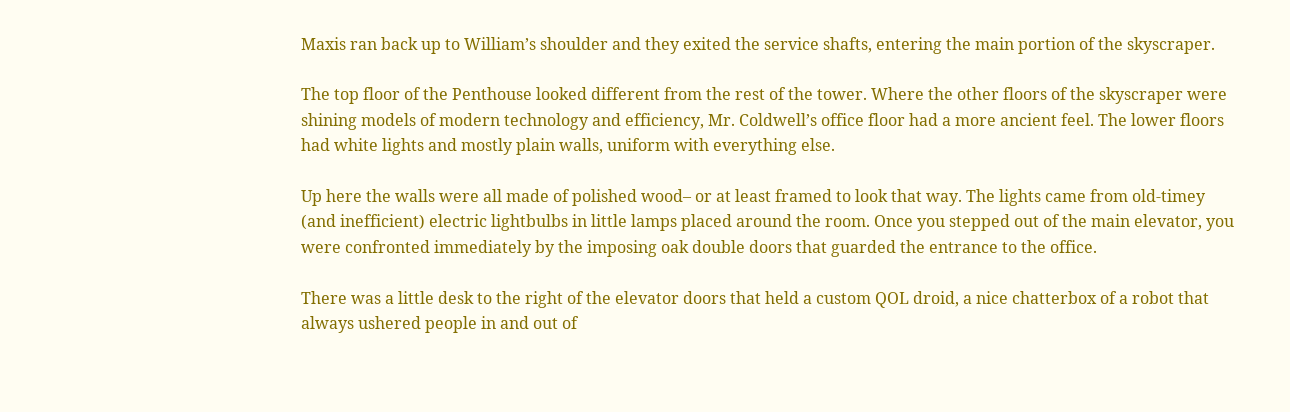Maxis ran back up to William’s shoulder and they exited the service shafts, entering the main portion of the skyscraper.

The top floor of the Penthouse looked different from the rest of the tower. Where the other floors of the skyscraper were shining models of modern technology and efficiency, Mr. Coldwell’s office floor had a more ancient feel. The lower floors had white lights and mostly plain walls, uniform with everything else.

Up here the walls were all made of polished wood– or at least framed to look that way. The lights came from old-timey (and inefficient) electric lightbulbs in little lamps placed around the room. Once you stepped out of the main elevator, you were confronted immediately by the imposing oak double doors that guarded the entrance to the office.

There was a little desk to the right of the elevator doors that held a custom QOL droid, a nice chatterbox of a robot that always ushered people in and out of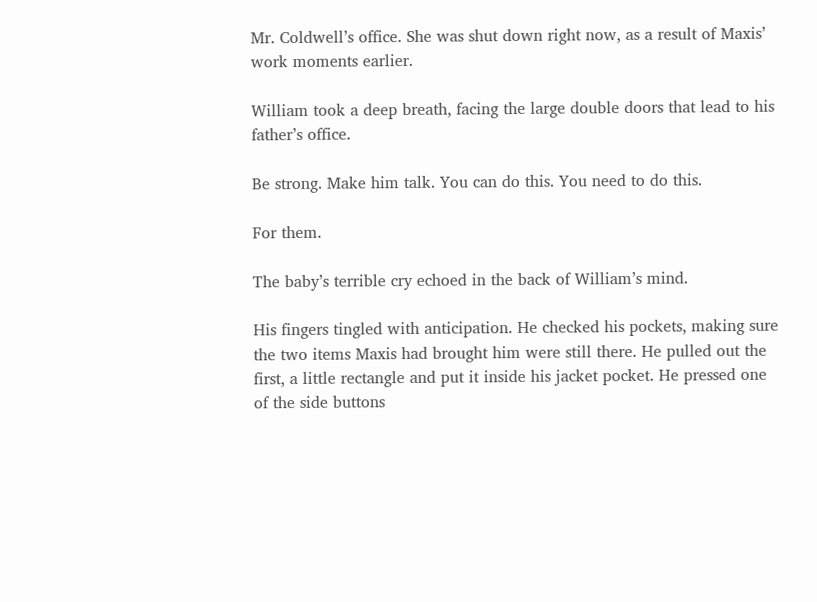Mr. Coldwell’s office. She was shut down right now, as a result of Maxis’ work moments earlier.

William took a deep breath, facing the large double doors that lead to his father’s office.

Be strong. Make him talk. You can do this. You need to do this.

For them.

The baby’s terrible cry echoed in the back of William’s mind.

His fingers tingled with anticipation. He checked his pockets, making sure the two items Maxis had brought him were still there. He pulled out the first, a little rectangle and put it inside his jacket pocket. He pressed one of the side buttons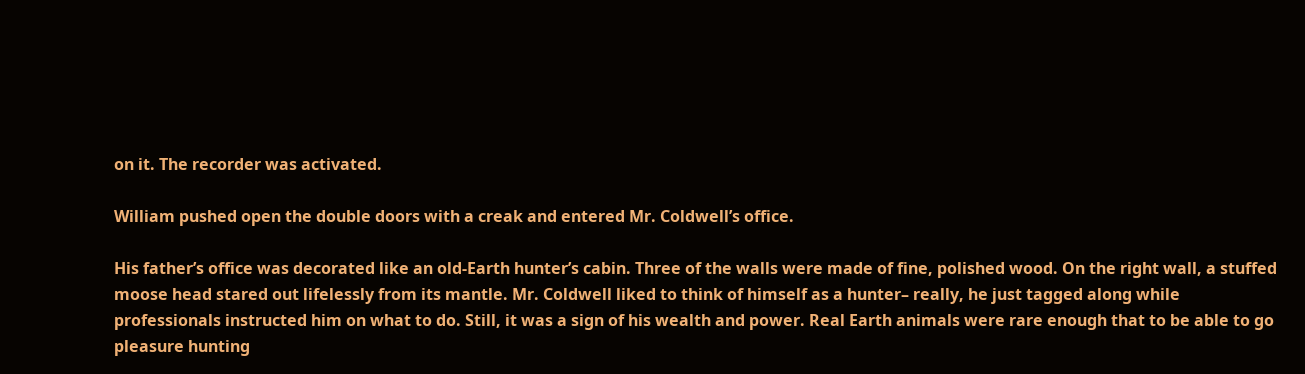on it. The recorder was activated.

William pushed open the double doors with a creak and entered Mr. Coldwell’s office.

His father’s office was decorated like an old-Earth hunter’s cabin. Three of the walls were made of fine, polished wood. On the right wall, a stuffed moose head stared out lifelessly from its mantle. Mr. Coldwell liked to think of himself as a hunter– really, he just tagged along while professionals instructed him on what to do. Still, it was a sign of his wealth and power. Real Earth animals were rare enough that to be able to go pleasure hunting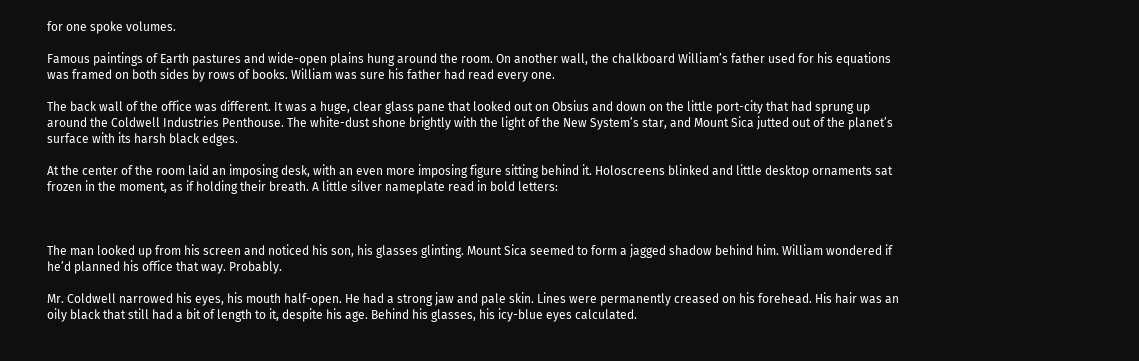for one spoke volumes.

Famous paintings of Earth pastures and wide-open plains hung around the room. On another wall, the chalkboard William’s father used for his equations was framed on both sides by rows of books. William was sure his father had read every one.

The back wall of the office was different. It was a huge, clear glass pane that looked out on Obsius and down on the little port-city that had sprung up around the Coldwell Industries Penthouse. The white-dust shone brightly with the light of the New System’s star, and Mount Sica jutted out of the planet’s surface with its harsh black edges.

At the center of the room laid an imposing desk, with an even more imposing figure sitting behind it. Holoscreens blinked and little desktop ornaments sat frozen in the moment, as if holding their breath. A little silver nameplate read in bold letters:



The man looked up from his screen and noticed his son, his glasses glinting. Mount Sica seemed to form a jagged shadow behind him. William wondered if he’d planned his office that way. Probably.

Mr. Coldwell narrowed his eyes, his mouth half-open. He had a strong jaw and pale skin. Lines were permanently creased on his forehead. His hair was an oily black that still had a bit of length to it, despite his age. Behind his glasses, his icy-blue eyes calculated.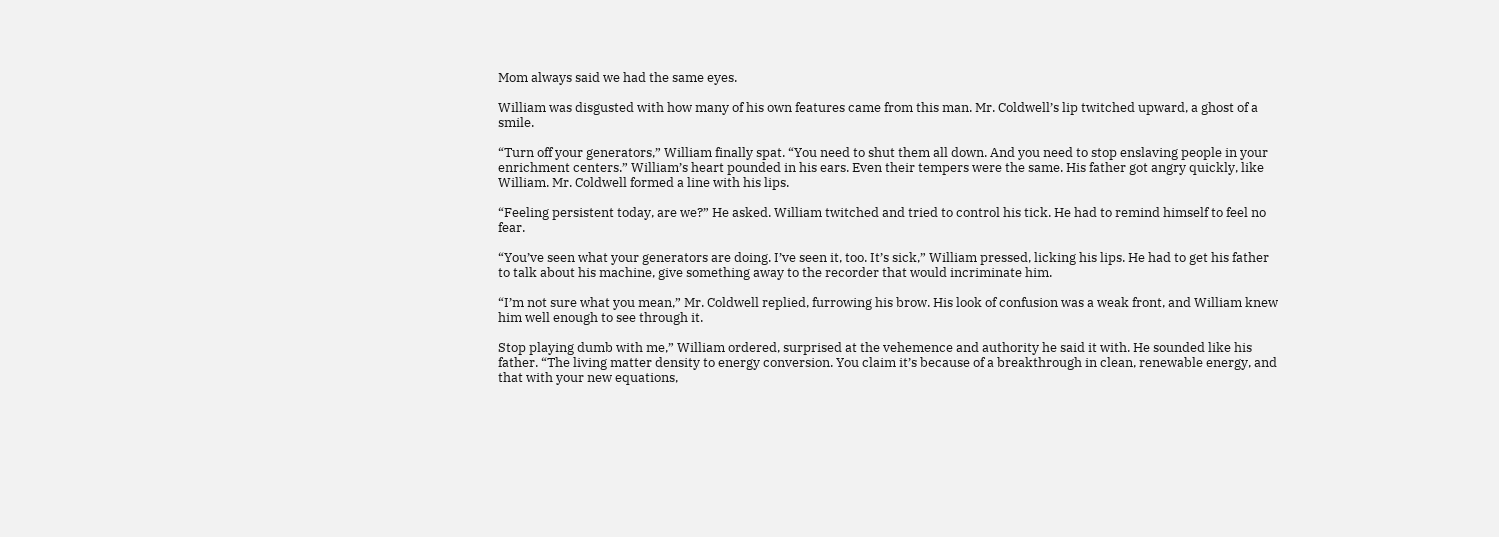Mom always said we had the same eyes.

William was disgusted with how many of his own features came from this man. Mr. Coldwell’s lip twitched upward, a ghost of a smile.

“Turn off your generators,” William finally spat. “You need to shut them all down. And you need to stop enslaving people in your enrichment centers.” William’s heart pounded in his ears. Even their tempers were the same. His father got angry quickly, like William. Mr. Coldwell formed a line with his lips.

“Feeling persistent today, are we?” He asked. William twitched and tried to control his tick. He had to remind himself to feel no fear.

“You’ve seen what your generators are doing. I’ve seen it, too. It’s sick,” William pressed, licking his lips. He had to get his father to talk about his machine, give something away to the recorder that would incriminate him.

“I’m not sure what you mean,” Mr. Coldwell replied, furrowing his brow. His look of confusion was a weak front, and William knew him well enough to see through it.

Stop playing dumb with me,” William ordered, surprised at the vehemence and authority he said it with. He sounded like his father. “The living matter density to energy conversion. You claim it’s because of a breakthrough in clean, renewable energy, and that with your new equations,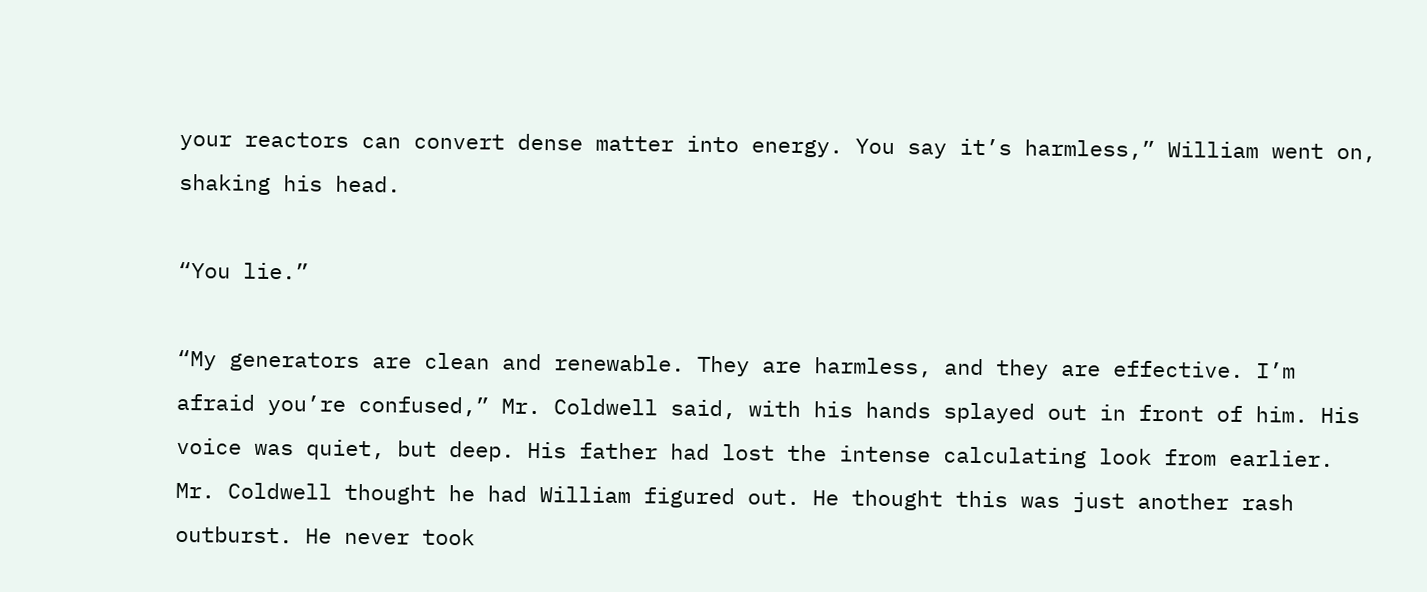your reactors can convert dense matter into energy. You say it’s harmless,” William went on, shaking his head.

“You lie.”

“My generators are clean and renewable. They are harmless, and they are effective. I’m afraid you’re confused,” Mr. Coldwell said, with his hands splayed out in front of him. His voice was quiet, but deep. His father had lost the intense calculating look from earlier. Mr. Coldwell thought he had William figured out. He thought this was just another rash outburst. He never took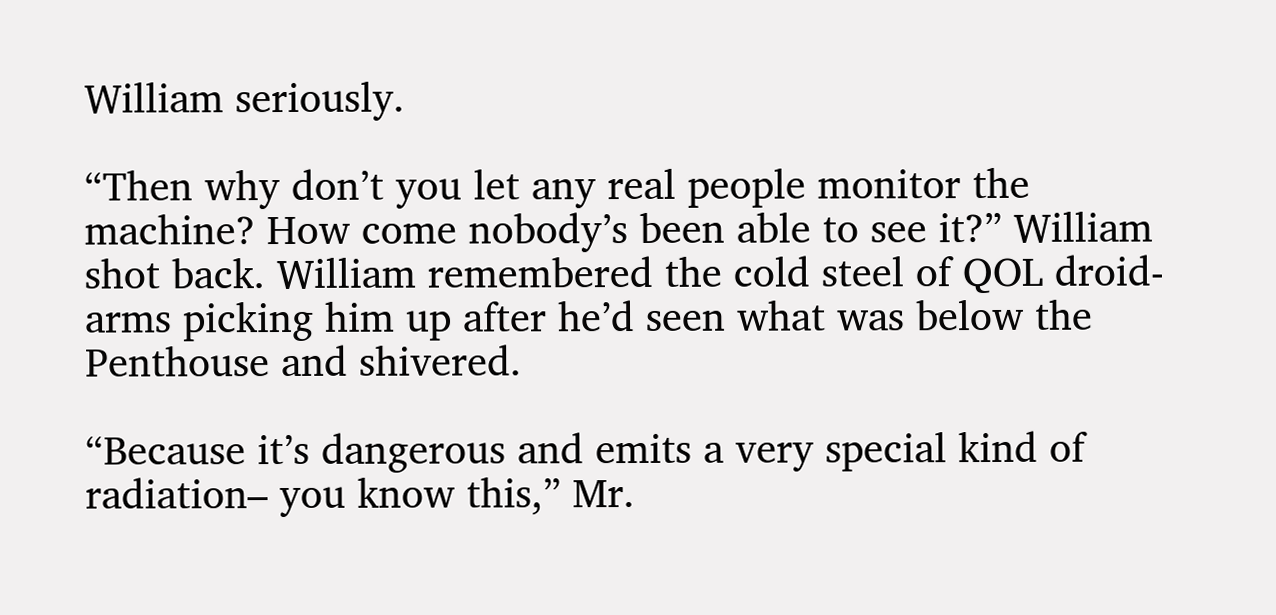William seriously.

“Then why don’t you let any real people monitor the machine? How come nobody’s been able to see it?” William shot back. William remembered the cold steel of QOL droid-arms picking him up after he’d seen what was below the Penthouse and shivered.

“Because it’s dangerous and emits a very special kind of radiation– you know this,” Mr.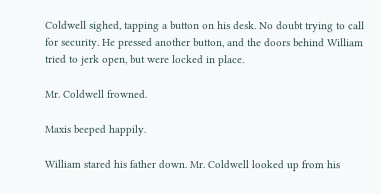Coldwell sighed, tapping a button on his desk. No doubt trying to call for security. He pressed another button, and the doors behind William tried to jerk open, but were locked in place.

Mr. Coldwell frowned.

Maxis beeped happily.

William stared his father down. Mr. Coldwell looked up from his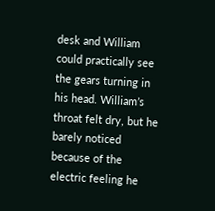desk and William could practically see the gears turning in his head. William’s throat felt dry, but he barely noticed because of the electric feeling he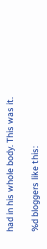had in his whole body. This was it.

%d bloggers like this: